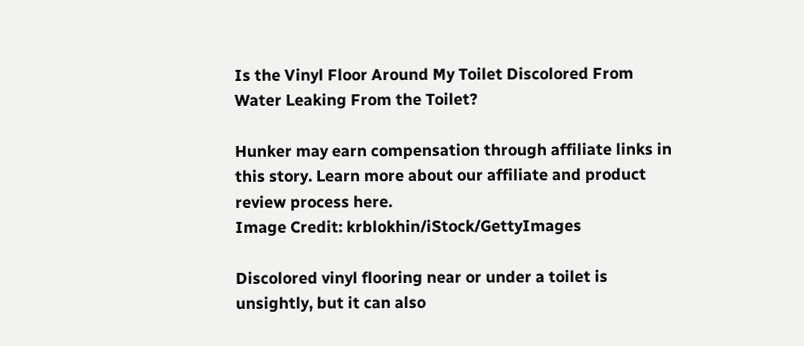Is the Vinyl Floor Around My Toilet Discolored From Water Leaking From the Toilet?

Hunker may earn compensation through affiliate links in this story. Learn more about our affiliate and product review process here.
Image Credit: krblokhin/iStock/GettyImages

Discolored vinyl flooring near or under a toilet is unsightly, but it can also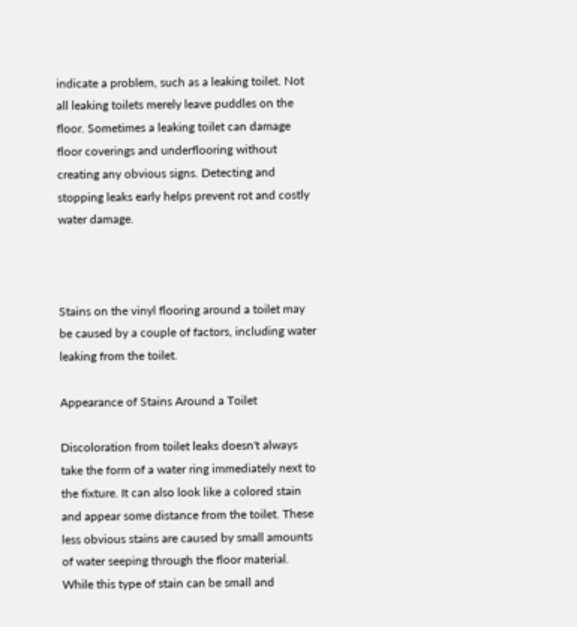indicate a problem, such as a leaking toilet. Not all leaking toilets merely leave puddles on the floor. Sometimes a leaking toilet can damage floor coverings and underflooring without creating any obvious signs. Detecting and stopping leaks early helps prevent rot and costly water damage.



Stains on the vinyl flooring around a toilet may be caused by a couple of factors, including water leaking from the toilet.

Appearance of Stains Around a Toilet

Discoloration from toilet leaks doesn't always take the form of a water ring immediately next to the fixture. It can also look like a colored stain and appear some distance from the toilet. These less obvious stains are caused by small amounts of water seeping through the floor material. While this type of stain can be small and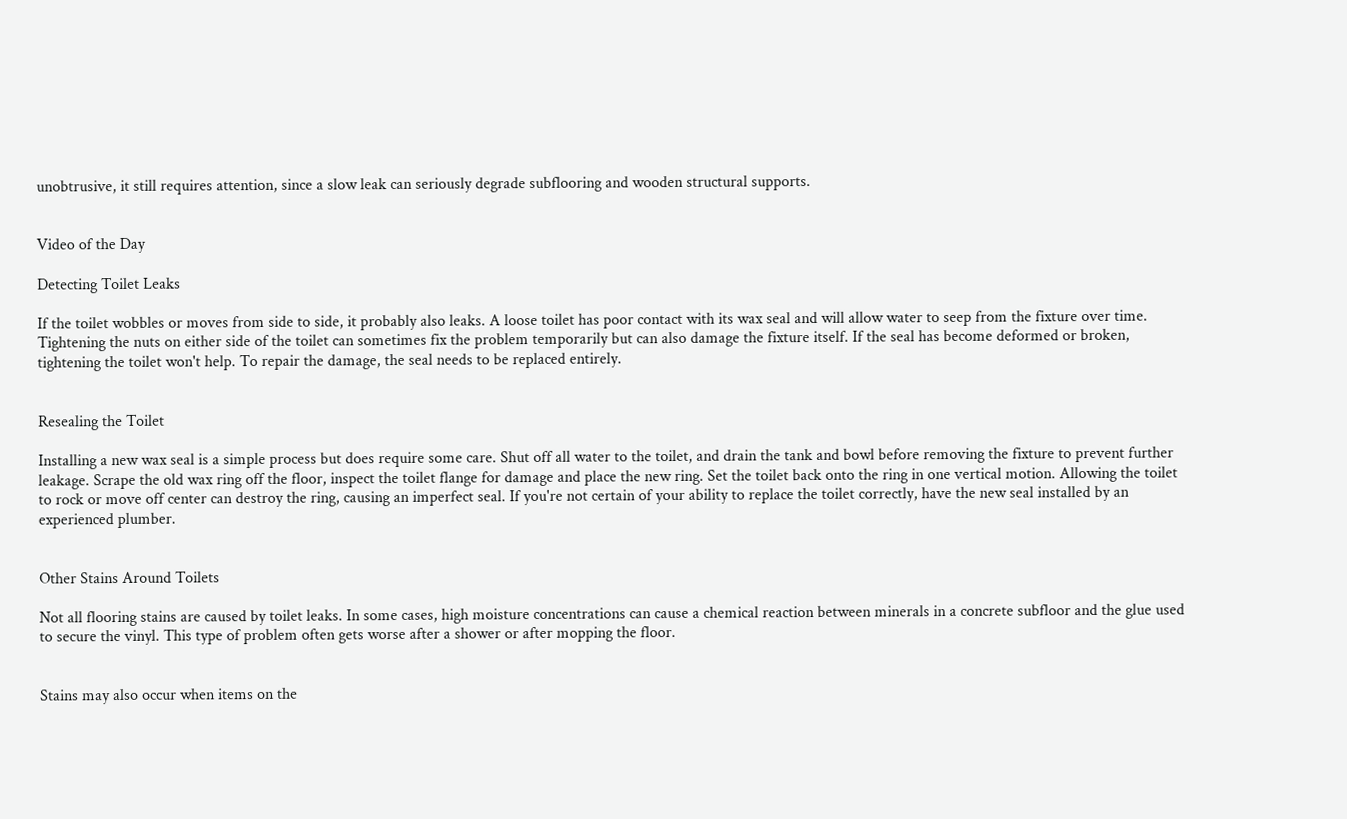unobtrusive, it still requires attention, since a slow leak can seriously degrade subflooring and wooden structural supports.


Video of the Day

Detecting Toilet Leaks

If the toilet wobbles or moves from side to side, it probably also leaks. A loose toilet has poor contact with its wax seal and will allow water to seep from the fixture over time. Tightening the nuts on either side of the toilet can sometimes fix the problem temporarily but can also damage the fixture itself. If the seal has become deformed or broken, tightening the toilet won't help. To repair the damage, the seal needs to be replaced entirely.


Resealing the Toilet

Installing a new wax seal is a simple process but does require some care. Shut off all water to the toilet, and drain the tank and bowl before removing the fixture to prevent further leakage. Scrape the old wax ring off the floor, inspect the toilet flange for damage and place the new ring. Set the toilet back onto the ring in one vertical motion. Allowing the toilet to rock or move off center can destroy the ring, causing an imperfect seal. If you're not certain of your ability to replace the toilet correctly, have the new seal installed by an experienced plumber.


Other Stains Around Toilets

Not all flooring stains are caused by toilet leaks. In some cases, high moisture concentrations can cause a chemical reaction between minerals in a concrete subfloor and the glue used to secure the vinyl. This type of problem often gets worse after a shower or after mopping the floor.


Stains may also occur when items on the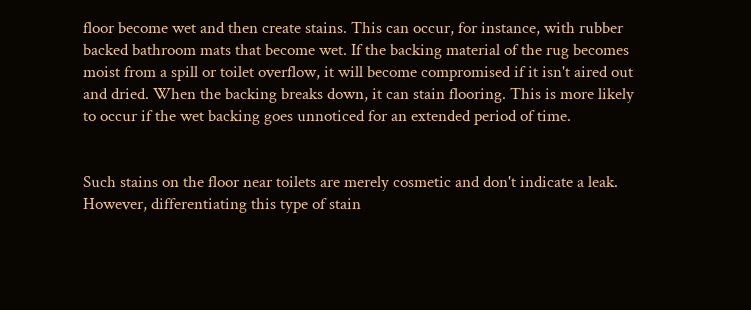floor become wet and then create stains. This can occur, for instance, with rubber backed bathroom mats that become wet. If the backing material of the rug becomes moist from a spill or toilet overflow, it will become compromised if it isn't aired out and dried. When the backing breaks down, it can stain flooring. This is more likely to occur if the wet backing goes unnoticed for an extended period of time.


Such stains on the floor near toilets are merely cosmetic and don't indicate a leak. However, differentiating this type of stain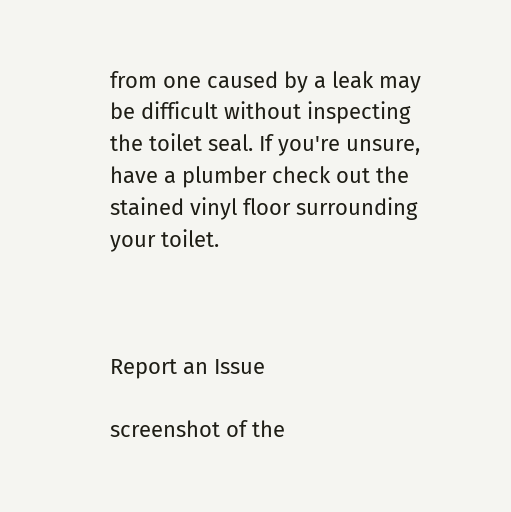from one caused by a leak may be difficult without inspecting the toilet seal. If you're unsure, have a plumber check out the stained vinyl floor surrounding your toilet.



Report an Issue

screenshot of the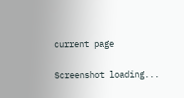current page

Screenshot loading...